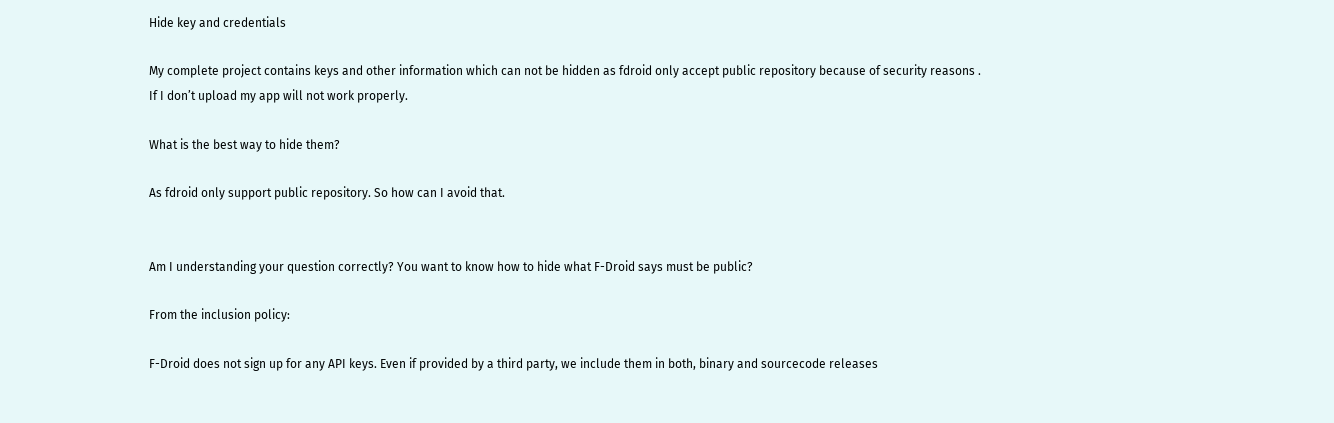Hide key and credentials

My complete project contains keys and other information which can not be hidden as fdroid only accept public repository because of security reasons .
If I don’t upload my app will not work properly.

What is the best way to hide them?

As fdroid only support public repository. So how can I avoid that.


Am I understanding your question correctly? You want to know how to hide what F-Droid says must be public?

From the inclusion policy:

F-Droid does not sign up for any API keys. Even if provided by a third party, we include them in both, binary and sourcecode releases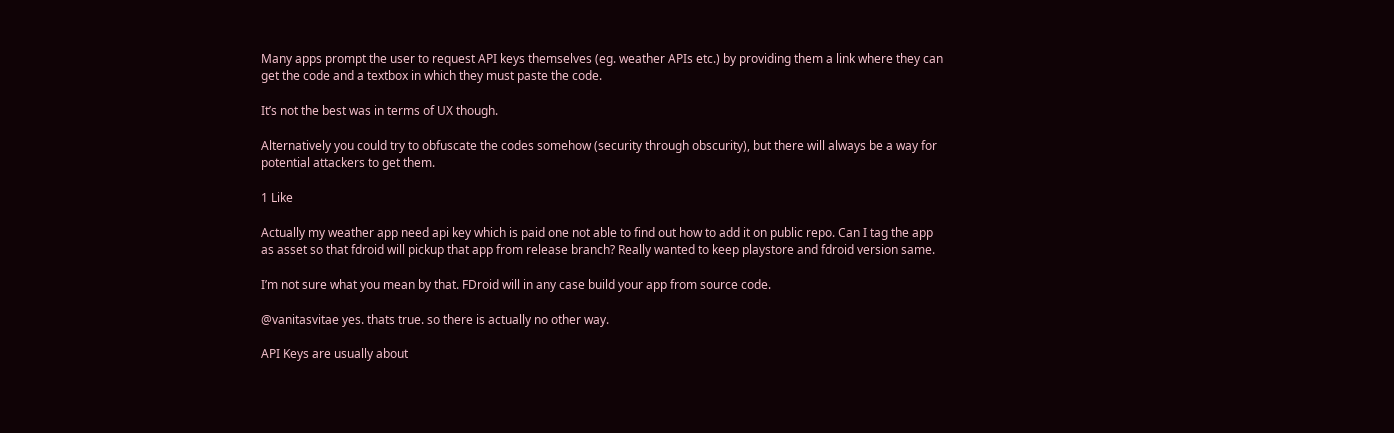Many apps prompt the user to request API keys themselves (eg. weather APIs etc.) by providing them a link where they can get the code and a textbox in which they must paste the code.

It’s not the best was in terms of UX though.

Alternatively you could try to obfuscate the codes somehow (security through obscurity), but there will always be a way for potential attackers to get them.

1 Like

Actually my weather app need api key which is paid one not able to find out how to add it on public repo. Can I tag the app as asset so that fdroid will pickup that app from release branch? Really wanted to keep playstore and fdroid version same.

I’m not sure what you mean by that. FDroid will in any case build your app from source code.

@vanitasvitae yes. thats true. so there is actually no other way.

API Keys are usually about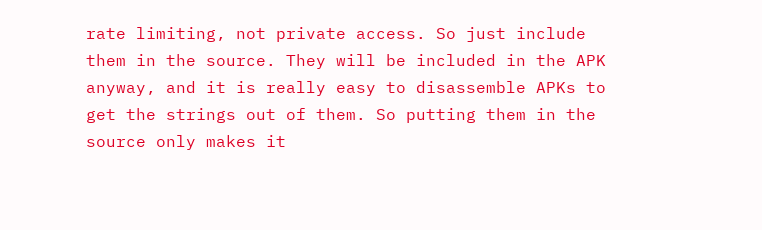rate limiting, not private access. So just include them in the source. They will be included in the APK anyway, and it is really easy to disassemble APKs to get the strings out of them. So putting them in the source only makes it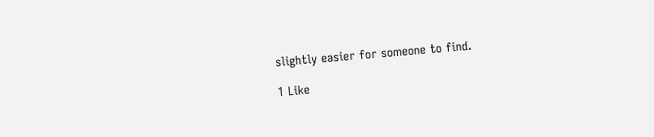slightly easier for someone to find.

1 Like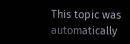This topic was automatically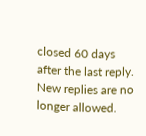closed 60 days after the last reply. New replies are no longer allowed.